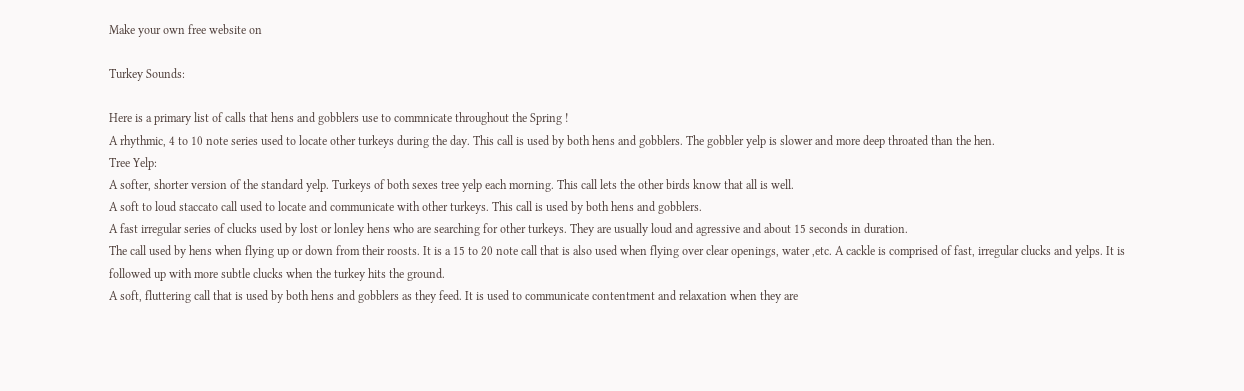Make your own free website on

Turkey Sounds:

Here is a primary list of calls that hens and gobblers use to commnicate throughout the Spring !
A rhythmic, 4 to 10 note series used to locate other turkeys during the day. This call is used by both hens and gobblers. The gobbler yelp is slower and more deep throated than the hen.
Tree Yelp:
A softer, shorter version of the standard yelp. Turkeys of both sexes tree yelp each morning. This call lets the other birds know that all is well.
A soft to loud staccato call used to locate and communicate with other turkeys. This call is used by both hens and gobblers.
A fast irregular series of clucks used by lost or lonley hens who are searching for other turkeys. They are usually loud and agressive and about 15 seconds in duration.
The call used by hens when flying up or down from their roosts. It is a 15 to 20 note call that is also used when flying over clear openings, water ,etc. A cackle is comprised of fast, irregular clucks and yelps. It is followed up with more subtle clucks when the turkey hits the ground.
A soft, fluttering call that is used by both hens and gobblers as they feed. It is used to communicate contentment and relaxation when they are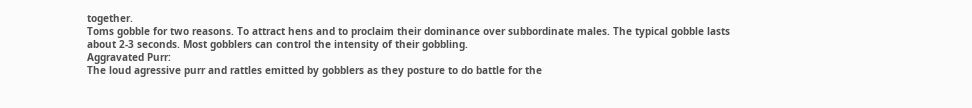together.
Toms gobble for two reasons. To attract hens and to proclaim their dominance over subbordinate males. The typical gobble lasts about 2-3 seconds. Most gobblers can control the intensity of their gobbling.
Aggravated Purr:
The loud agressive purr and rattles emitted by gobblers as they posture to do battle for the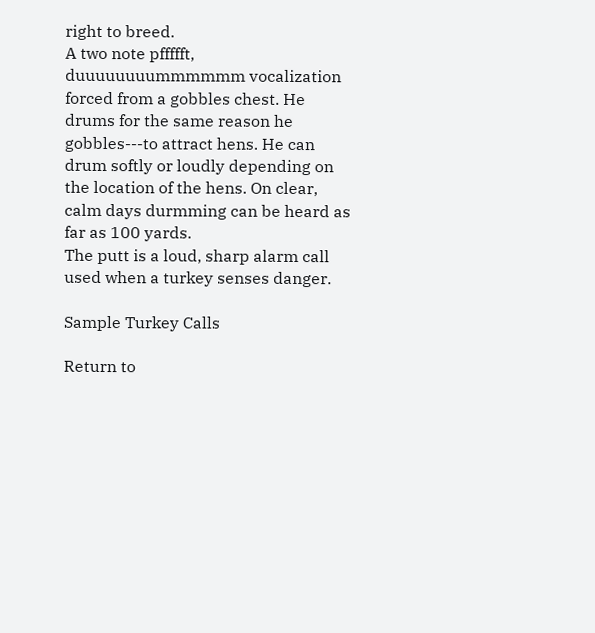right to breed.
A two note pffffft, duuuuuuuummmmmm vocalization forced from a gobbles chest. He drums for the same reason he gobbles---to attract hens. He can drum softly or loudly depending on the location of the hens. On clear, calm days durmming can be heard as far as 100 yards.
The putt is a loud, sharp alarm call used when a turkey senses danger.

Sample Turkey Calls

Return to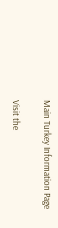Main Turkey Information Page

Visit the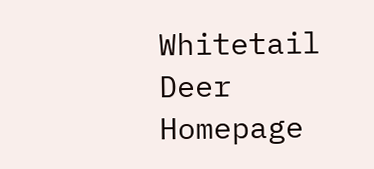Whitetail Deer Homepage